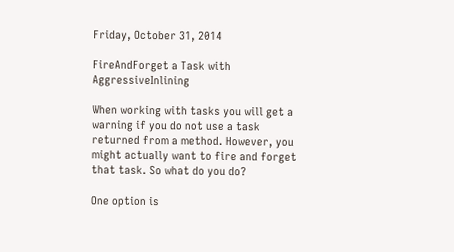Friday, October 31, 2014

FireAndForget a Task with AggressiveInlining

When working with tasks you will get a warning if you do not use a task returned from a method. However, you might actually want to fire and forget that task. So what do you do?

One option is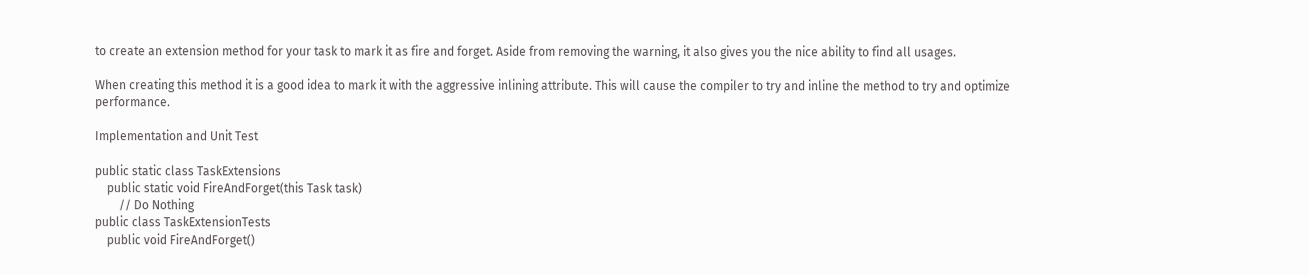to create an extension method for your task to mark it as fire and forget. Aside from removing the warning, it also gives you the nice ability to find all usages.

When creating this method it is a good idea to mark it with the aggressive inlining attribute. This will cause the compiler to try and inline the method to try and optimize performance.

Implementation and Unit Test

public static class TaskExtensions
    public static void FireAndForget(this Task task)
        // Do Nothing
public class TaskExtensionTests
    public void FireAndForget()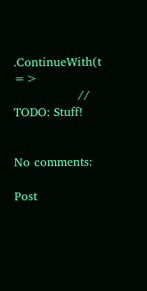.ContinueWith(t =>
                // TODO: Stuff!


No comments:

Post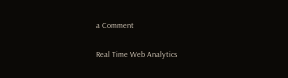a Comment

Real Time Web Analytics